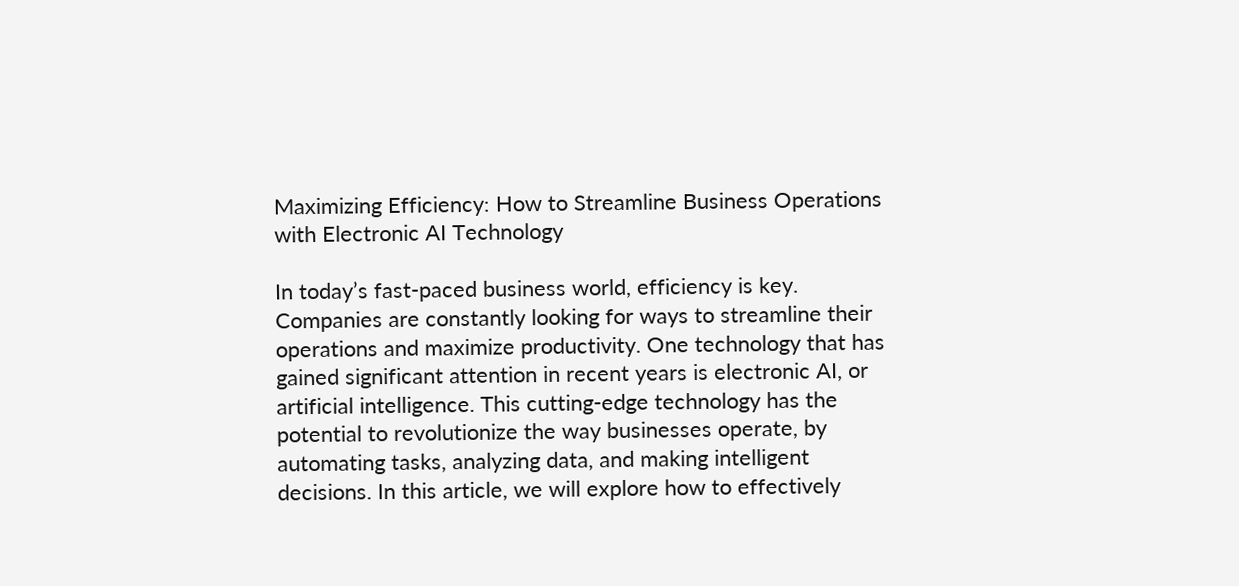Maximizing Efficiency: How to Streamline Business Operations with Electronic AI Technology

In today’s fast-paced business world, efficiency is key. Companies are constantly looking for ways to streamline their operations and maximize productivity. One technology that has gained significant attention in recent years is electronic AI, or artificial intelligence. This cutting-edge technology has the potential to revolutionize the way businesses operate, by automating tasks, analyzing data, and making intelligent decisions. In this article, we will explore how to effectively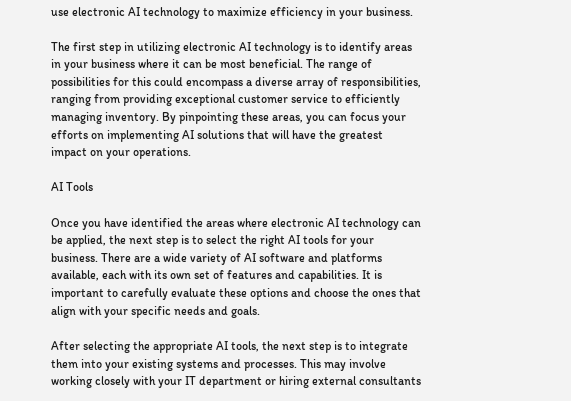use electronic AI technology to maximize efficiency in your business.

The first step in utilizing electronic AI technology is to identify areas in your business where it can be most beneficial. The range of possibilities for this could encompass a diverse array of responsibilities, ranging from providing exceptional customer service to efficiently managing inventory. By pinpointing these areas, you can focus your efforts on implementing AI solutions that will have the greatest impact on your operations.

AI Tools

Once you have identified the areas where electronic AI technology can be applied, the next step is to select the right AI tools for your business. There are a wide variety of AI software and platforms available, each with its own set of features and capabilities. It is important to carefully evaluate these options and choose the ones that align with your specific needs and goals.

After selecting the appropriate AI tools, the next step is to integrate them into your existing systems and processes. This may involve working closely with your IT department or hiring external consultants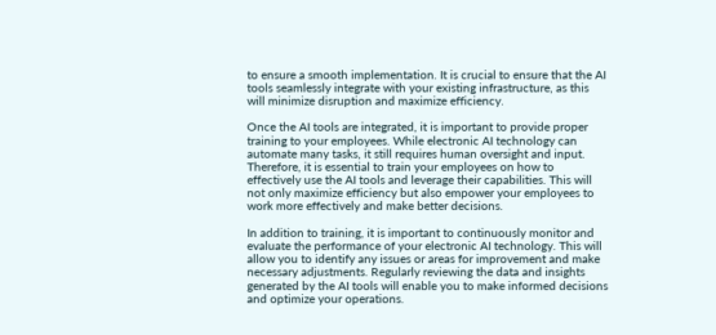to ensure a smooth implementation. It is crucial to ensure that the AI tools seamlessly integrate with your existing infrastructure, as this will minimize disruption and maximize efficiency.

Once the AI tools are integrated, it is important to provide proper training to your employees. While electronic AI technology can automate many tasks, it still requires human oversight and input. Therefore, it is essential to train your employees on how to effectively use the AI tools and leverage their capabilities. This will not only maximize efficiency but also empower your employees to work more effectively and make better decisions.

In addition to training, it is important to continuously monitor and evaluate the performance of your electronic AI technology. This will allow you to identify any issues or areas for improvement and make necessary adjustments. Regularly reviewing the data and insights generated by the AI tools will enable you to make informed decisions and optimize your operations.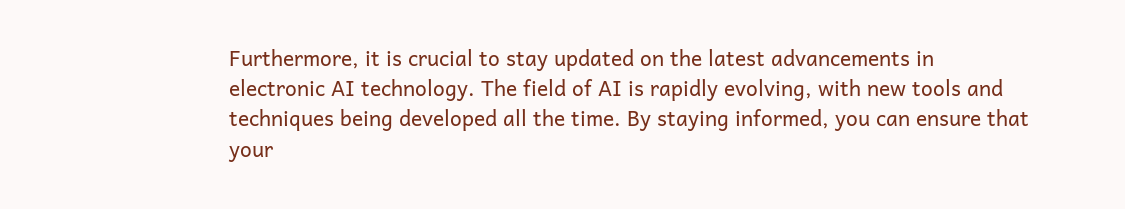Furthermore, it is crucial to stay updated on the latest advancements in electronic AI technology. The field of AI is rapidly evolving, with new tools and techniques being developed all the time. By staying informed, you can ensure that your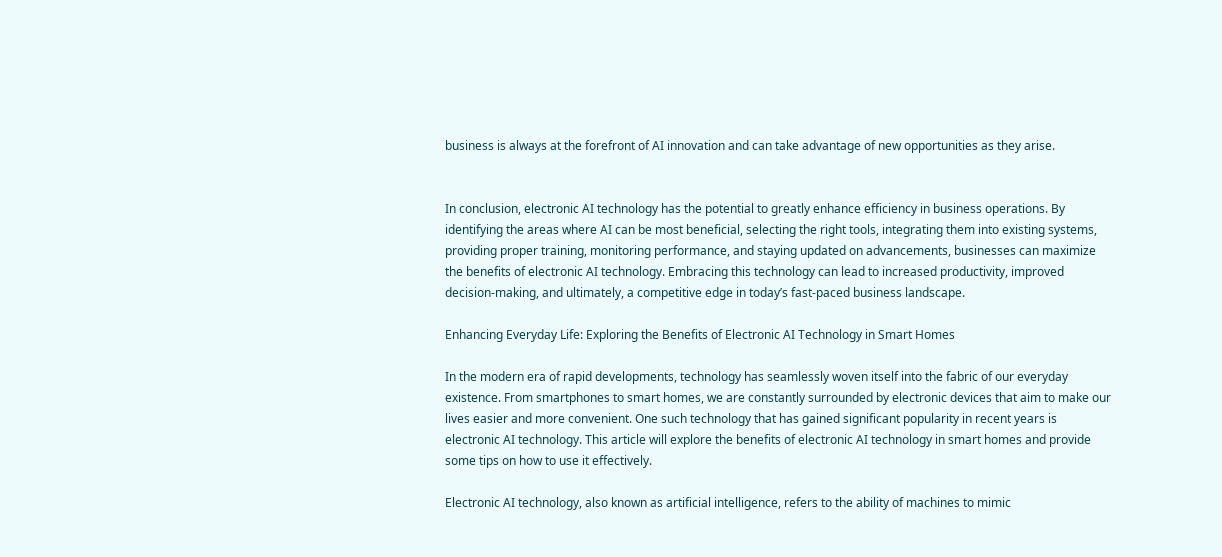business is always at the forefront of AI innovation and can take advantage of new opportunities as they arise.


In conclusion, electronic AI technology has the potential to greatly enhance efficiency in business operations. By identifying the areas where AI can be most beneficial, selecting the right tools, integrating them into existing systems, providing proper training, monitoring performance, and staying updated on advancements, businesses can maximize the benefits of electronic AI technology. Embracing this technology can lead to increased productivity, improved decision-making, and ultimately, a competitive edge in today’s fast-paced business landscape.

Enhancing Everyday Life: Exploring the Benefits of Electronic AI Technology in Smart Homes

In the modern era of rapid developments, technology has seamlessly woven itself into the fabric of our everyday existence. From smartphones to smart homes, we are constantly surrounded by electronic devices that aim to make our lives easier and more convenient. One such technology that has gained significant popularity in recent years is electronic AI technology. This article will explore the benefits of electronic AI technology in smart homes and provide some tips on how to use it effectively.

Electronic AI technology, also known as artificial intelligence, refers to the ability of machines to mimic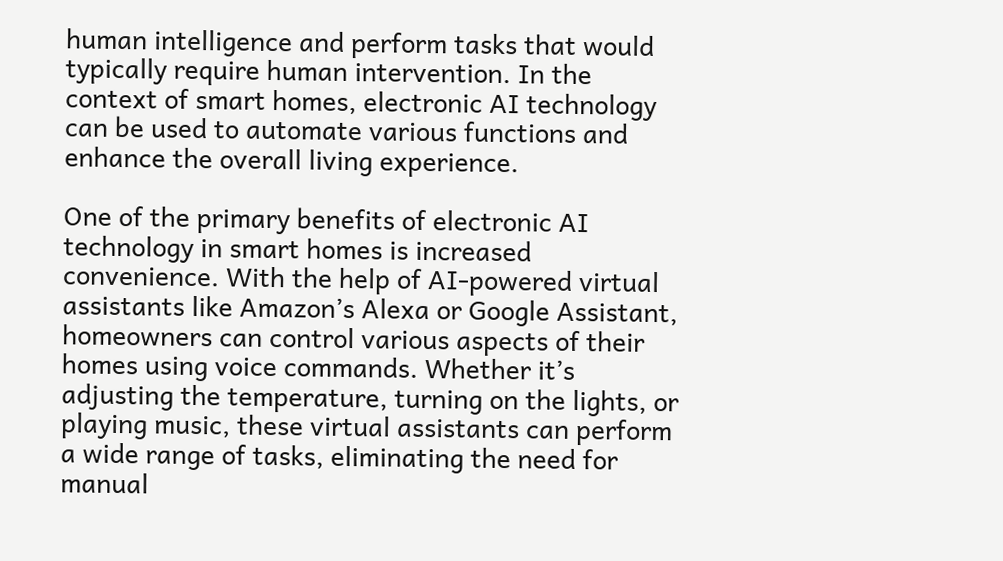human intelligence and perform tasks that would typically require human intervention. In the context of smart homes, electronic AI technology can be used to automate various functions and enhance the overall living experience.

One of the primary benefits of electronic AI technology in smart homes is increased convenience. With the help of AI-powered virtual assistants like Amazon’s Alexa or Google Assistant, homeowners can control various aspects of their homes using voice commands. Whether it’s adjusting the temperature, turning on the lights, or playing music, these virtual assistants can perform a wide range of tasks, eliminating the need for manual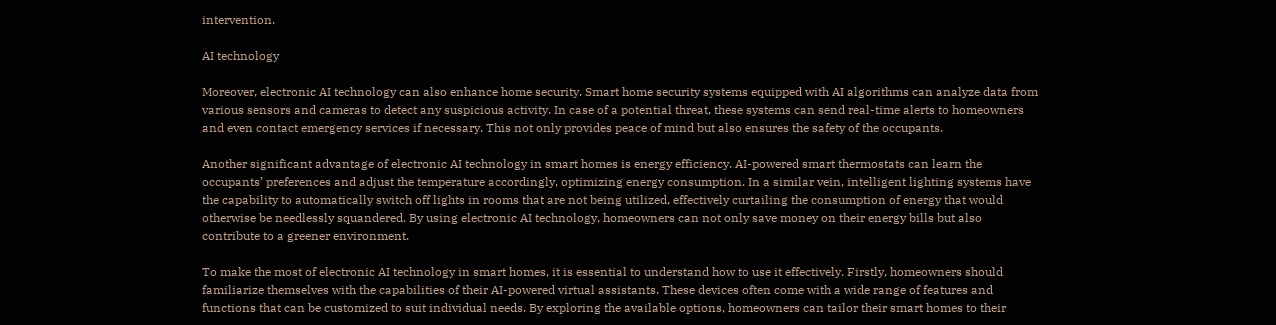intervention.

AI technology

Moreover, electronic AI technology can also enhance home security. Smart home security systems equipped with AI algorithms can analyze data from various sensors and cameras to detect any suspicious activity. In case of a potential threat, these systems can send real-time alerts to homeowners and even contact emergency services if necessary. This not only provides peace of mind but also ensures the safety of the occupants.

Another significant advantage of electronic AI technology in smart homes is energy efficiency. AI-powered smart thermostats can learn the occupants’ preferences and adjust the temperature accordingly, optimizing energy consumption. In a similar vein, intelligent lighting systems have the capability to automatically switch off lights in rooms that are not being utilized, effectively curtailing the consumption of energy that would otherwise be needlessly squandered. By using electronic AI technology, homeowners can not only save money on their energy bills but also contribute to a greener environment.

To make the most of electronic AI technology in smart homes, it is essential to understand how to use it effectively. Firstly, homeowners should familiarize themselves with the capabilities of their AI-powered virtual assistants. These devices often come with a wide range of features and functions that can be customized to suit individual needs. By exploring the available options, homeowners can tailor their smart homes to their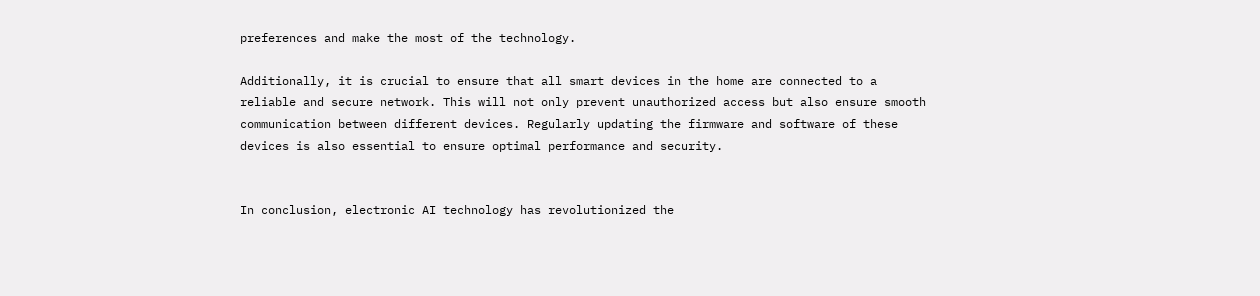preferences and make the most of the technology.

Additionally, it is crucial to ensure that all smart devices in the home are connected to a reliable and secure network. This will not only prevent unauthorized access but also ensure smooth communication between different devices. Regularly updating the firmware and software of these devices is also essential to ensure optimal performance and security.


In conclusion, electronic AI technology has revolutionized the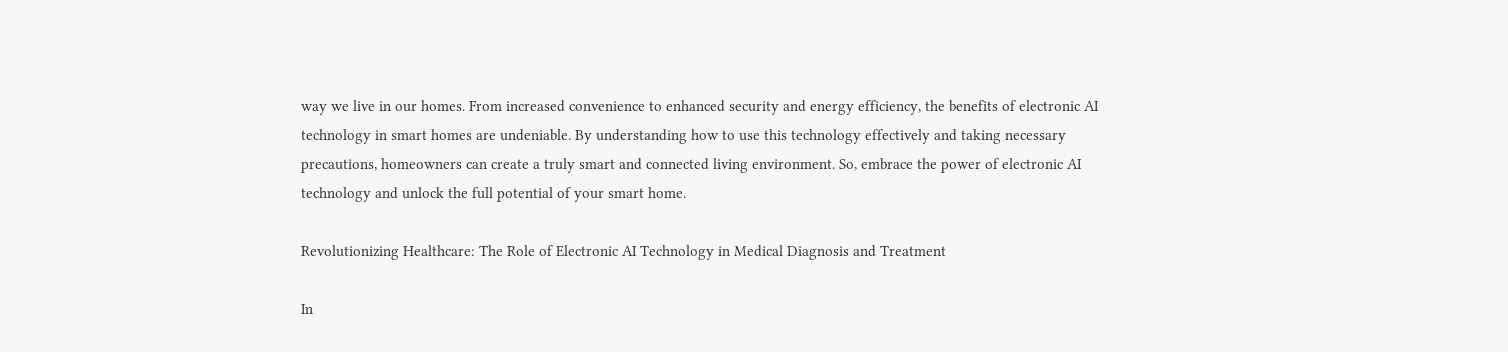way we live in our homes. From increased convenience to enhanced security and energy efficiency, the benefits of electronic AI technology in smart homes are undeniable. By understanding how to use this technology effectively and taking necessary precautions, homeowners can create a truly smart and connected living environment. So, embrace the power of electronic AI technology and unlock the full potential of your smart home.

Revolutionizing Healthcare: The Role of Electronic AI Technology in Medical Diagnosis and Treatment

In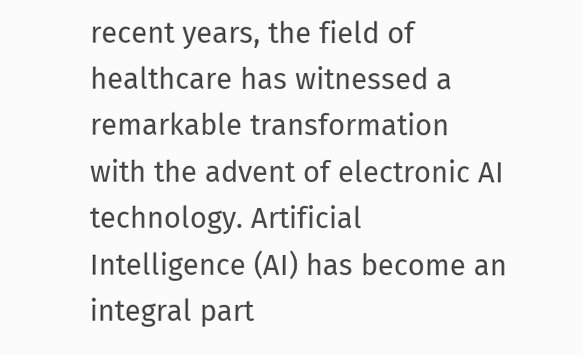recent years, the field of healthcare has witnessed a remarkable transformation with the advent of electronic AI technology. Artificial Intelligence (AI) has become an integral part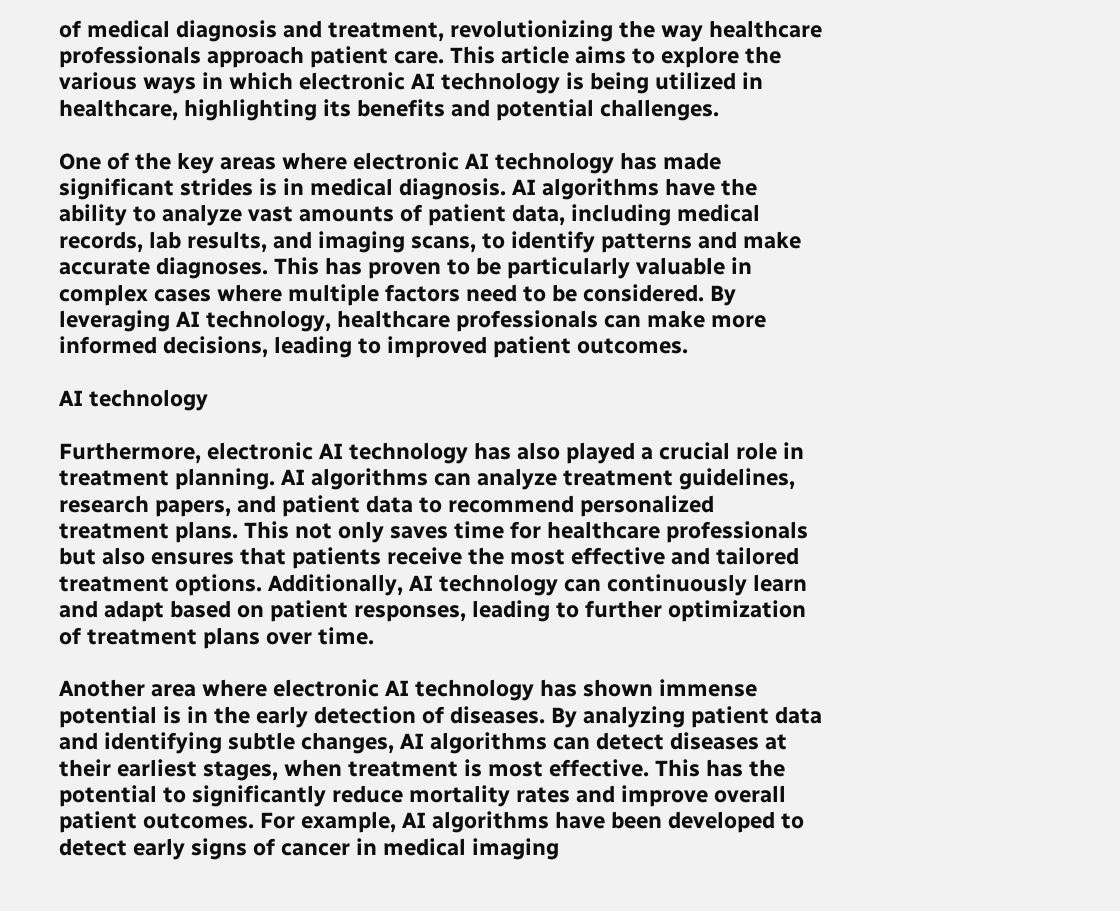of medical diagnosis and treatment, revolutionizing the way healthcare professionals approach patient care. This article aims to explore the various ways in which electronic AI technology is being utilized in healthcare, highlighting its benefits and potential challenges.

One of the key areas where electronic AI technology has made significant strides is in medical diagnosis. AI algorithms have the ability to analyze vast amounts of patient data, including medical records, lab results, and imaging scans, to identify patterns and make accurate diagnoses. This has proven to be particularly valuable in complex cases where multiple factors need to be considered. By leveraging AI technology, healthcare professionals can make more informed decisions, leading to improved patient outcomes.

AI technology

Furthermore, electronic AI technology has also played a crucial role in treatment planning. AI algorithms can analyze treatment guidelines, research papers, and patient data to recommend personalized treatment plans. This not only saves time for healthcare professionals but also ensures that patients receive the most effective and tailored treatment options. Additionally, AI technology can continuously learn and adapt based on patient responses, leading to further optimization of treatment plans over time.

Another area where electronic AI technology has shown immense potential is in the early detection of diseases. By analyzing patient data and identifying subtle changes, AI algorithms can detect diseases at their earliest stages, when treatment is most effective. This has the potential to significantly reduce mortality rates and improve overall patient outcomes. For example, AI algorithms have been developed to detect early signs of cancer in medical imaging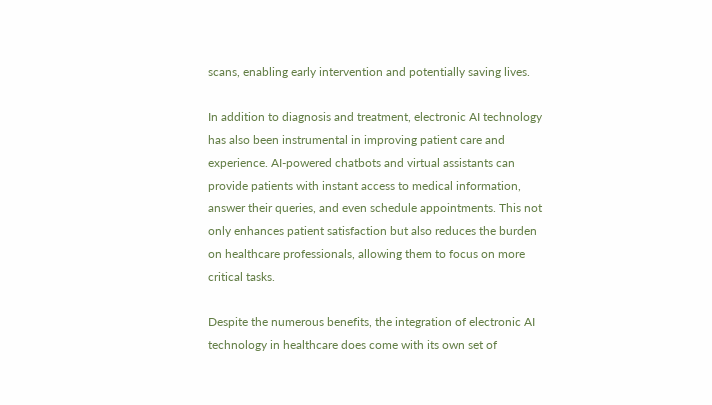scans, enabling early intervention and potentially saving lives.

In addition to diagnosis and treatment, electronic AI technology has also been instrumental in improving patient care and experience. AI-powered chatbots and virtual assistants can provide patients with instant access to medical information, answer their queries, and even schedule appointments. This not only enhances patient satisfaction but also reduces the burden on healthcare professionals, allowing them to focus on more critical tasks.

Despite the numerous benefits, the integration of electronic AI technology in healthcare does come with its own set of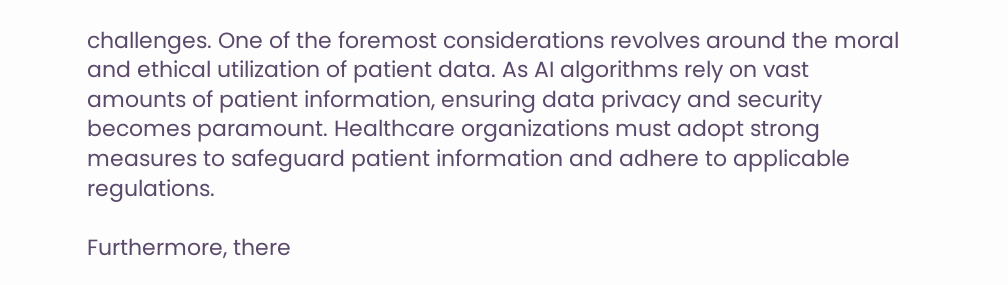challenges. One of the foremost considerations revolves around the moral and ethical utilization of patient data. As AI algorithms rely on vast amounts of patient information, ensuring data privacy and security becomes paramount. Healthcare organizations must adopt strong measures to safeguard patient information and adhere to applicable regulations.

Furthermore, there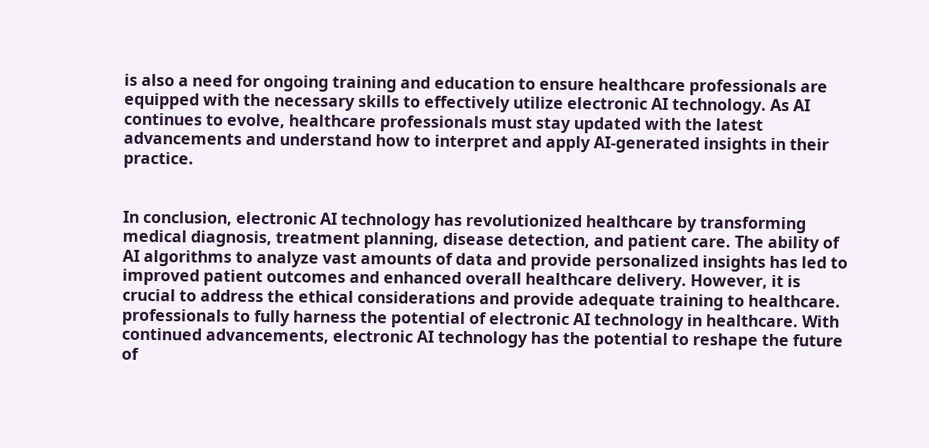is also a need for ongoing training and education to ensure healthcare professionals are equipped with the necessary skills to effectively utilize electronic AI technology. As AI continues to evolve, healthcare professionals must stay updated with the latest advancements and understand how to interpret and apply AI-generated insights in their practice.


In conclusion, electronic AI technology has revolutionized healthcare by transforming medical diagnosis, treatment planning, disease detection, and patient care. The ability of AI algorithms to analyze vast amounts of data and provide personalized insights has led to improved patient outcomes and enhanced overall healthcare delivery. However, it is crucial to address the ethical considerations and provide adequate training to healthcare. professionals to fully harness the potential of electronic AI technology in healthcare. With continued advancements, electronic AI technology has the potential to reshape the future of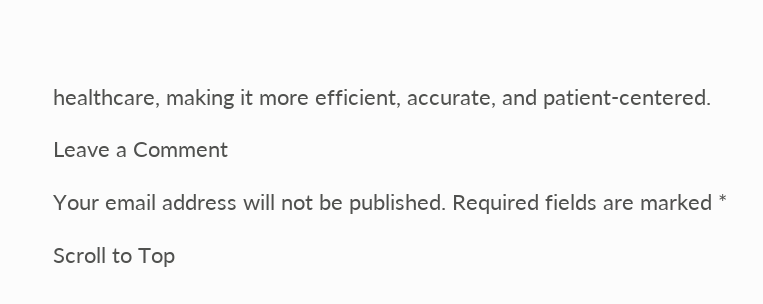healthcare, making it more efficient, accurate, and patient-centered.

Leave a Comment

Your email address will not be published. Required fields are marked *

Scroll to Top